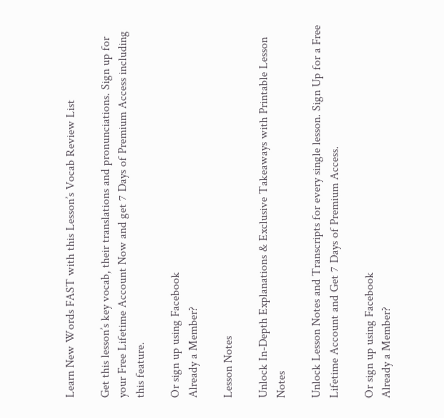Learn New Words FAST with this Lesson’s Vocab Review List

Get this lesson’s key vocab, their translations and pronunciations. Sign up for your Free Lifetime Account Now and get 7 Days of Premium Access including this feature.

Or sign up using Facebook
Already a Member?

Lesson Notes

Unlock In-Depth Explanations & Exclusive Takeaways with Printable Lesson Notes

Unlock Lesson Notes and Transcripts for every single lesson. Sign Up for a Free Lifetime Account and Get 7 Days of Premium Access.

Or sign up using Facebook
Already a Member?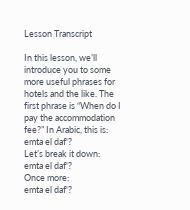Lesson Transcript

In this lesson, we’ll introduce you to some more useful phrases for hotels and the like. The first phrase is “When do I pay the accommodation fee?” In Arabic, this is:
emta el daf'?
Let’s break it down:
emta el daf'?
Once more:
emta el daf'?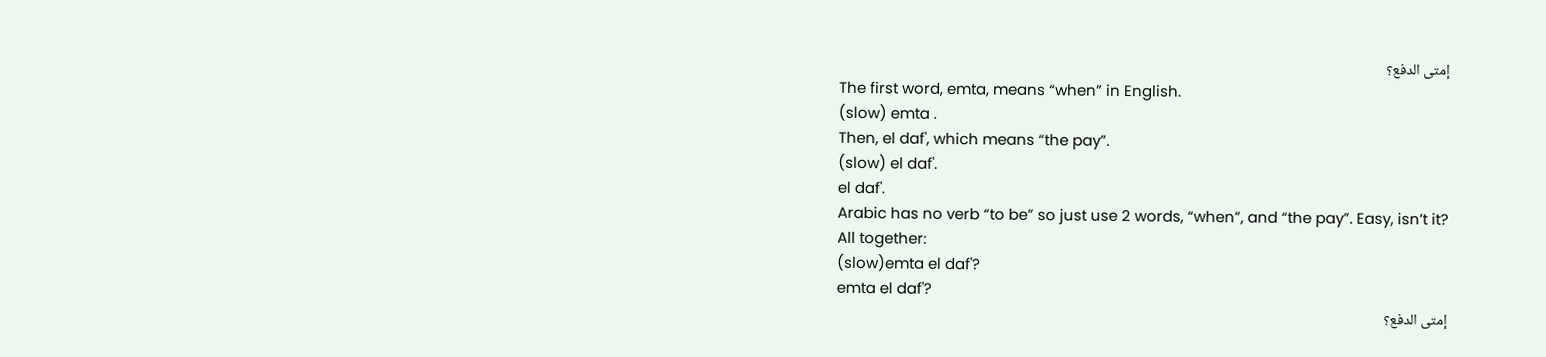إمتى الدفع؟
The first word, emta, means “when” in English.
(slow) emta .
Then, el daf', which means “the pay”.
(slow) el daf'.
el daf'.
Arabic has no verb “to be” so just use 2 words, “when”, and “the pay”. Easy, isn’t it?
All together:
(slow)emta el daf'?
emta el daf'?
إمتى الدفع؟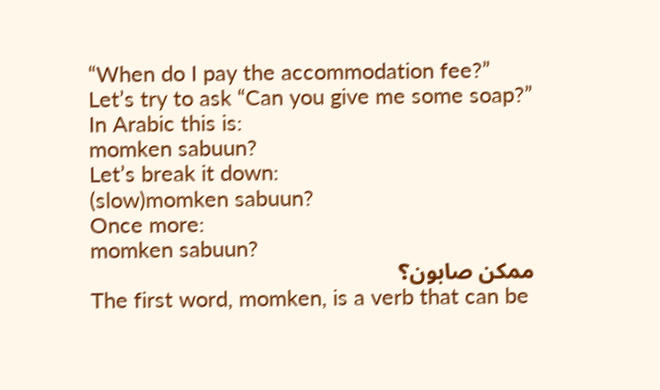“When do I pay the accommodation fee?”
Let’s try to ask “Can you give me some soap?” In Arabic this is:
momken sabuun?
Let’s break it down:
(slow)momken sabuun?
Once more:
momken sabuun?
ممكن صابون؟
The first word, momken, is a verb that can be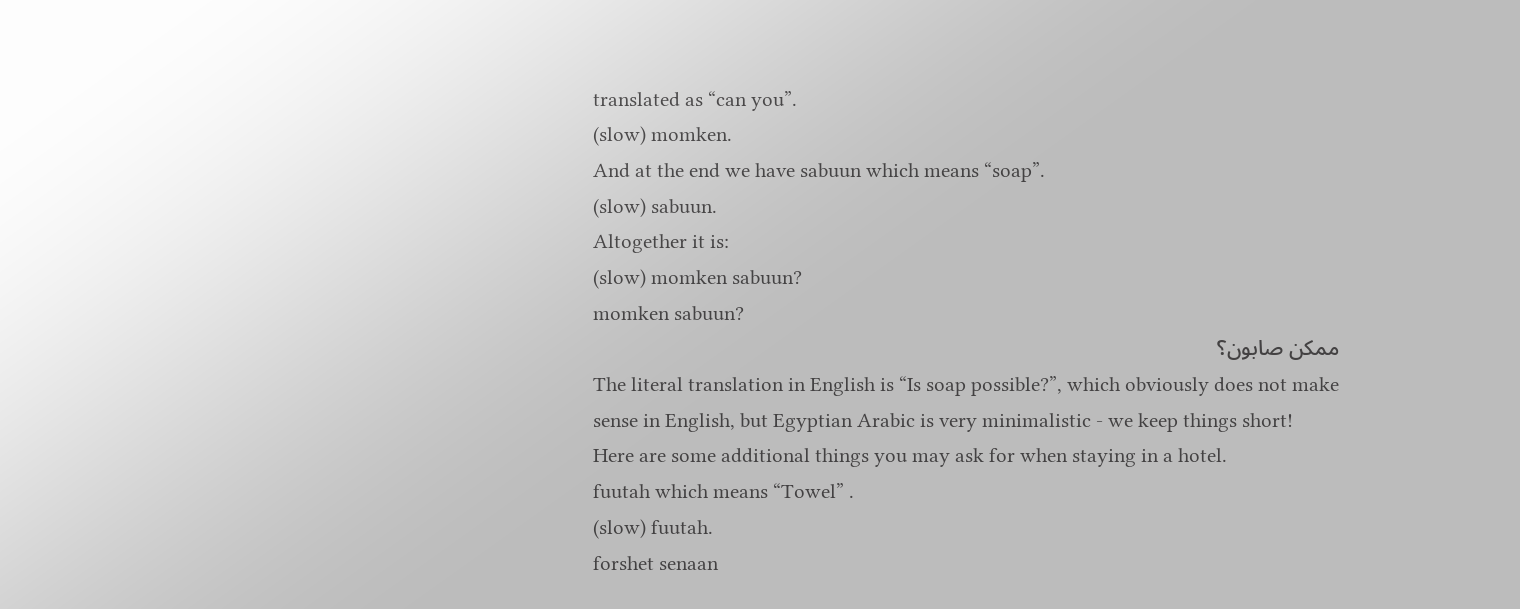translated as “can you”.
(slow) momken.
And at the end we have sabuun which means “soap”.
(slow) sabuun.
Altogether it is:
(slow) momken sabuun?
momken sabuun?
ممكن صابون؟
The literal translation in English is “Is soap possible?”, which obviously does not make sense in English, but Egyptian Arabic is very minimalistic - we keep things short!
Here are some additional things you may ask for when staying in a hotel.
fuutah which means “Towel” .
(slow) fuutah.
forshet senaan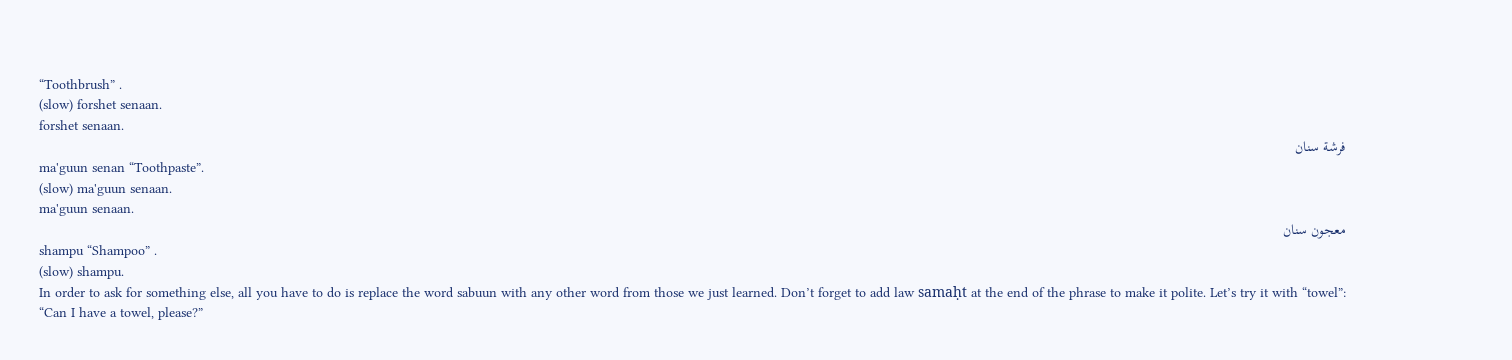“Toothbrush” .
(slow) forshet senaan.
forshet senaan.
فرشة سنان
ma'guun senan “Toothpaste”.
(slow) ma'guun senaan.
ma'guun senaan.
معجون سنان
shampu “Shampoo” .
(slow) shampu.
In order to ask for something else, all you have to do is replace the word sabuun with any other word from those we just learned. Don’t forget to add law samaḥt at the end of the phrase to make it polite. Let’s try it with “towel”:
“Can I have a towel, please?”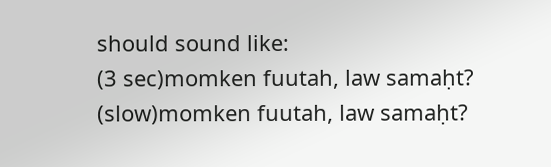should sound like:
(3 sec)momken fuutah, law samaḥt?
(slow)momken fuutah, law samaḥt?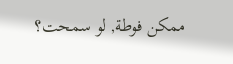ممكن فوطة, لو سمحت؟